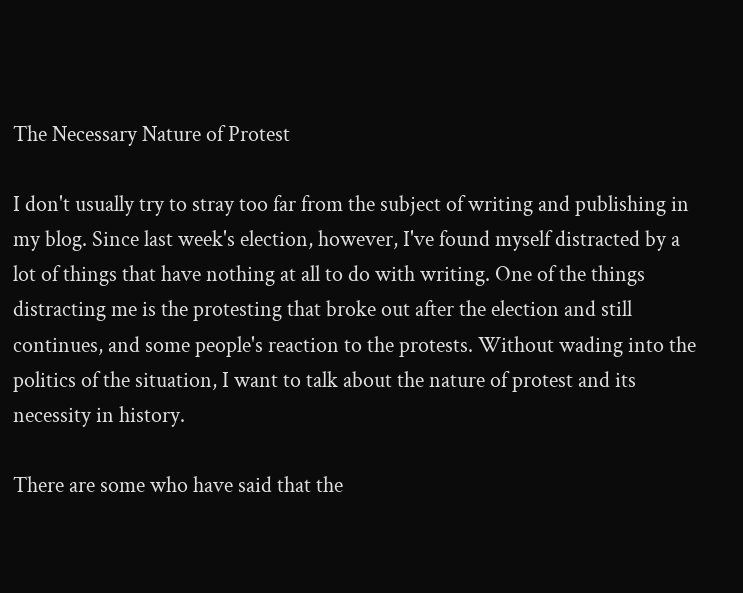The Necessary Nature of Protest

I don't usually try to stray too far from the subject of writing and publishing in my blog. Since last week's election, however, I've found myself distracted by a lot of things that have nothing at all to do with writing. One of the things distracting me is the protesting that broke out after the election and still continues, and some people's reaction to the protests. Without wading into the politics of the situation, I want to talk about the nature of protest and its necessity in history.

There are some who have said that the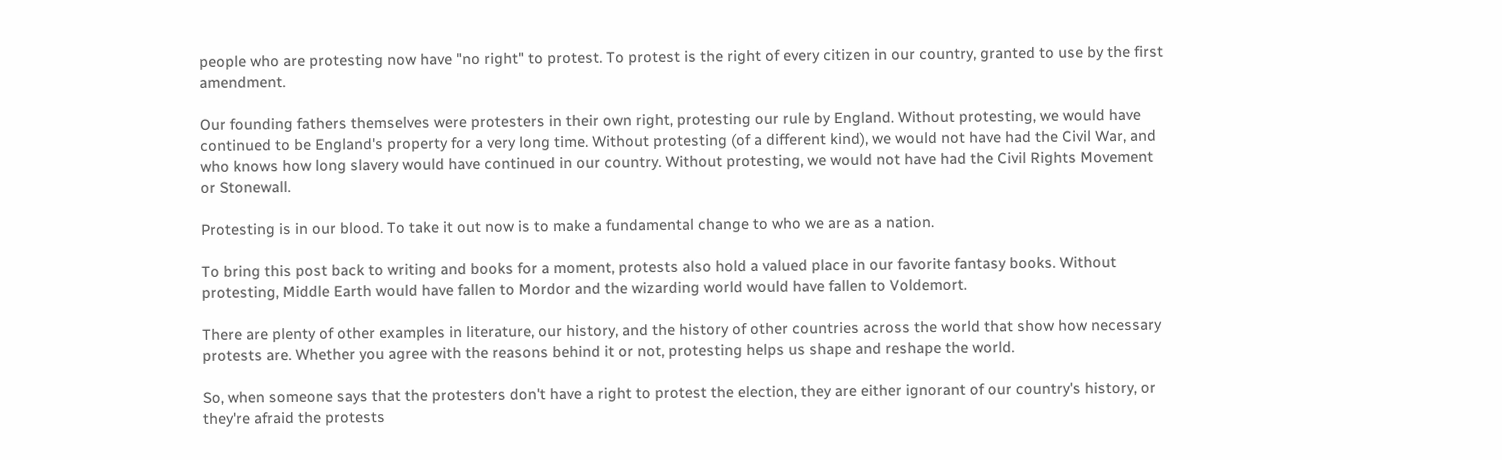people who are protesting now have "no right" to protest. To protest is the right of every citizen in our country, granted to use by the first amendment.

Our founding fathers themselves were protesters in their own right, protesting our rule by England. Without protesting, we would have continued to be England's property for a very long time. Without protesting (of a different kind), we would not have had the Civil War, and who knows how long slavery would have continued in our country. Without protesting, we would not have had the Civil Rights Movement or Stonewall.

Protesting is in our blood. To take it out now is to make a fundamental change to who we are as a nation.

To bring this post back to writing and books for a moment, protests also hold a valued place in our favorite fantasy books. Without protesting, Middle Earth would have fallen to Mordor and the wizarding world would have fallen to Voldemort.

There are plenty of other examples in literature, our history, and the history of other countries across the world that show how necessary protests are. Whether you agree with the reasons behind it or not, protesting helps us shape and reshape the world.

So, when someone says that the protesters don't have a right to protest the election, they are either ignorant of our country's history, or they're afraid the protests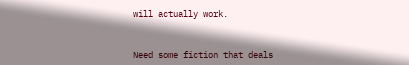will actually work.


Need some fiction that deals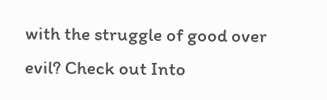with the struggle of good over evil? Check out Into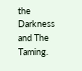the Darkness and The Taming.